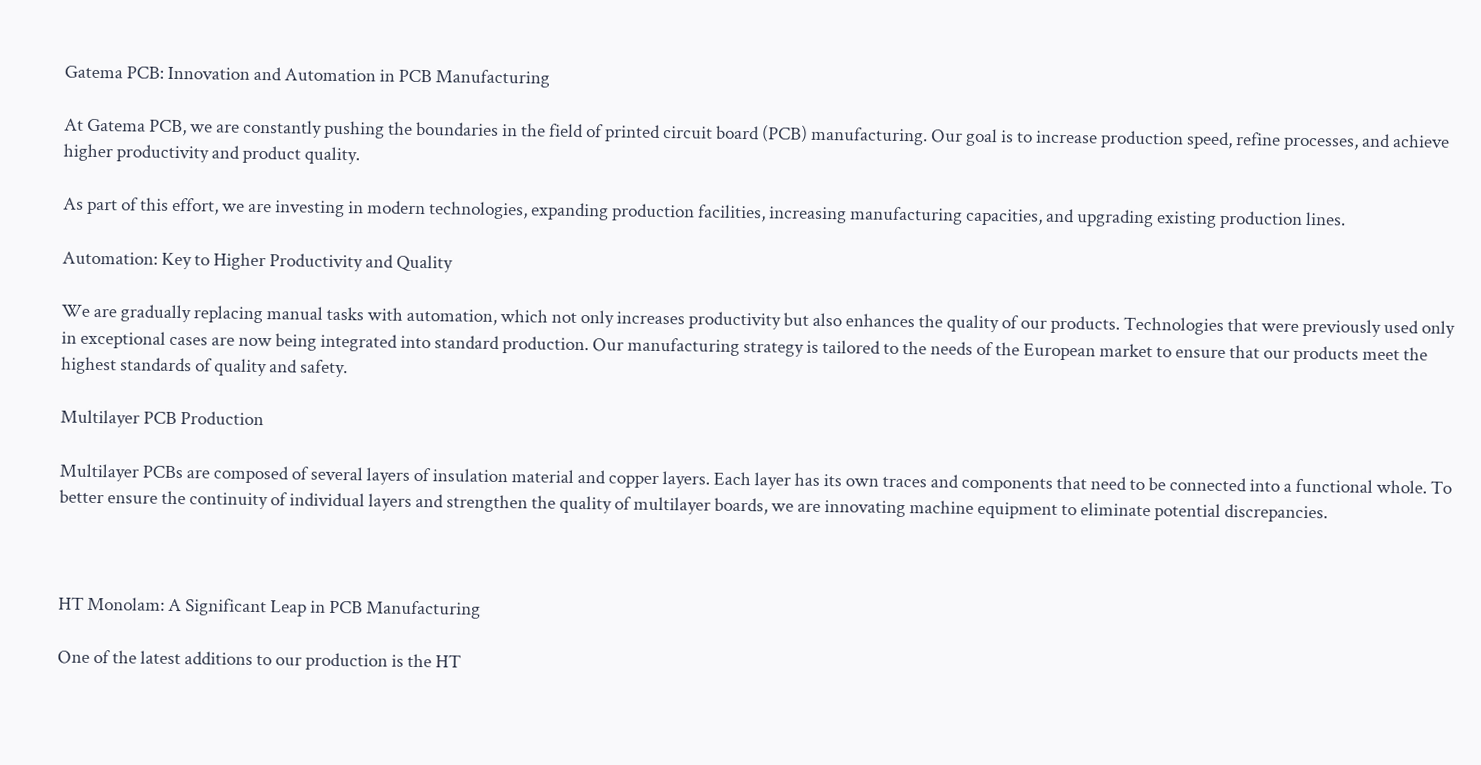Gatema PCB: Innovation and Automation in PCB Manufacturing

At Gatema PCB, we are constantly pushing the boundaries in the field of printed circuit board (PCB) manufacturing. Our goal is to increase production speed, refine processes, and achieve higher productivity and product quality.

As part of this effort, we are investing in modern technologies, expanding production facilities, increasing manufacturing capacities, and upgrading existing production lines.

Automation: Key to Higher Productivity and Quality

We are gradually replacing manual tasks with automation, which not only increases productivity but also enhances the quality of our products. Technologies that were previously used only in exceptional cases are now being integrated into standard production. Our manufacturing strategy is tailored to the needs of the European market to ensure that our products meet the highest standards of quality and safety.

Multilayer PCB Production

Multilayer PCBs are composed of several layers of insulation material and copper layers. Each layer has its own traces and components that need to be connected into a functional whole. To better ensure the continuity of individual layers and strengthen the quality of multilayer boards, we are innovating machine equipment to eliminate potential discrepancies.



HT Monolam: A Significant Leap in PCB Manufacturing

One of the latest additions to our production is the HT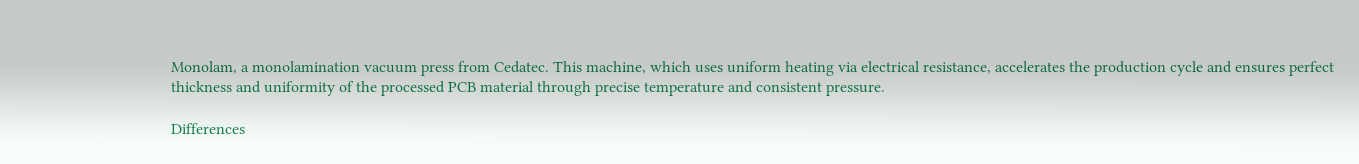Monolam, a monolamination vacuum press from Cedatec. This machine, which uses uniform heating via electrical resistance, accelerates the production cycle and ensures perfect thickness and uniformity of the processed PCB material through precise temperature and consistent pressure.

Differences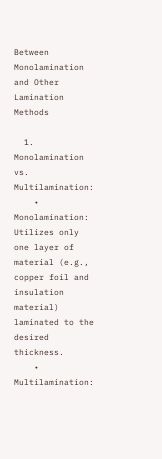Between Monolamination and Other Lamination Methods

  1. Monolamination vs. Multilamination:
    • Monolamination: Utilizes only one layer of material (e.g., copper foil and insulation material) laminated to the desired thickness.
    • Multilamination: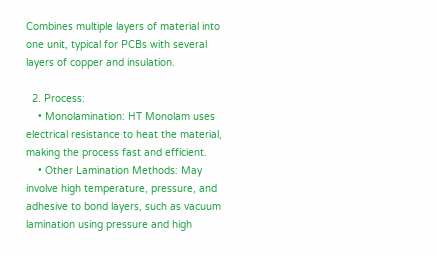Combines multiple layers of material into one unit, typical for PCBs with several layers of copper and insulation.

  2. Process:
    • Monolamination: HT Monolam uses electrical resistance to heat the material, making the process fast and efficient.
    • Other Lamination Methods: May involve high temperature, pressure, and adhesive to bond layers, such as vacuum lamination using pressure and high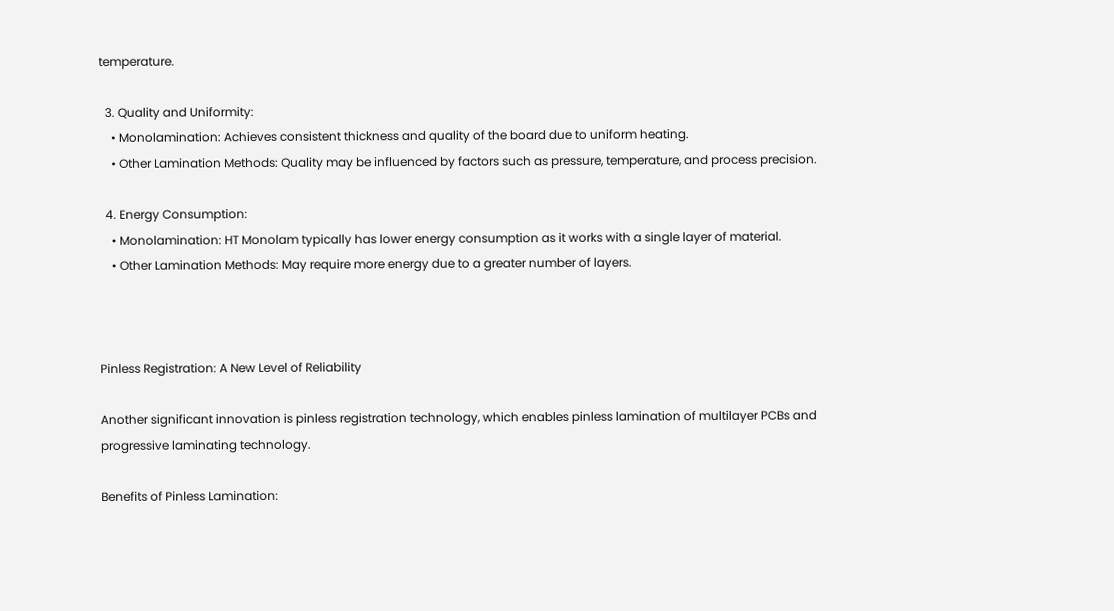temperature.

  3. Quality and Uniformity:
    • Monolamination: Achieves consistent thickness and quality of the board due to uniform heating.
    • Other Lamination Methods: Quality may be influenced by factors such as pressure, temperature, and process precision.

  4. Energy Consumption:
    • Monolamination: HT Monolam typically has lower energy consumption as it works with a single layer of material.
    • Other Lamination Methods: May require more energy due to a greater number of layers.



Pinless Registration: A New Level of Reliability

Another significant innovation is pinless registration technology, which enables pinless lamination of multilayer PCBs and progressive laminating technology.

Benefits of Pinless Lamination: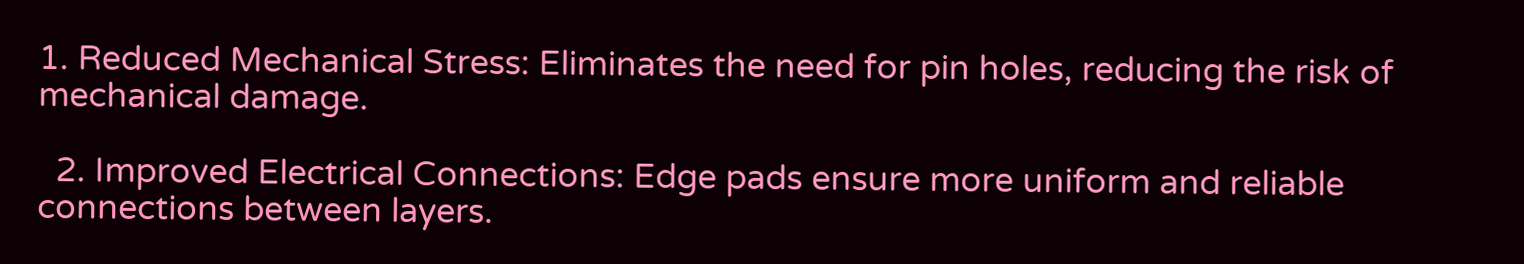1. Reduced Mechanical Stress: Eliminates the need for pin holes, reducing the risk of mechanical damage.

  2. Improved Electrical Connections: Edge pads ensure more uniform and reliable connections between layers.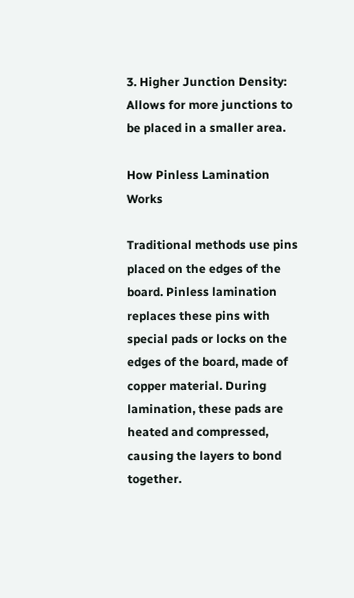3. Higher Junction Density: Allows for more junctions to be placed in a smaller area.

How Pinless Lamination Works

Traditional methods use pins placed on the edges of the board. Pinless lamination replaces these pins with special pads or locks on the edges of the board, made of copper material. During lamination, these pads are heated and compressed, causing the layers to bond together.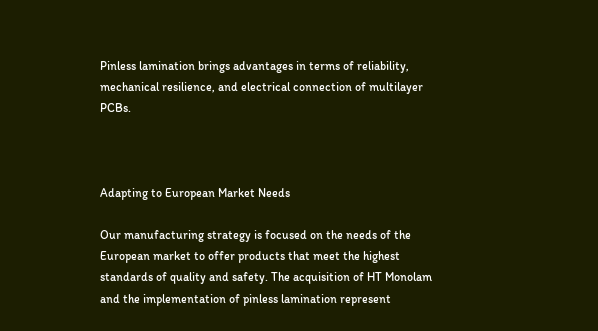Pinless lamination brings advantages in terms of reliability, mechanical resilience, and electrical connection of multilayer PCBs.



Adapting to European Market Needs

Our manufacturing strategy is focused on the needs of the European market to offer products that meet the highest standards of quality and safety. The acquisition of HT Monolam and the implementation of pinless lamination represent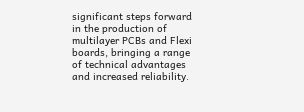significant steps forward in the production of multilayer PCBs and Flexi boards, bringing a range of technical advantages and increased reliability.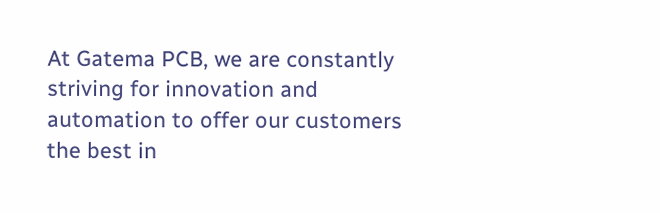At Gatema PCB, we are constantly striving for innovation and automation to offer our customers the best in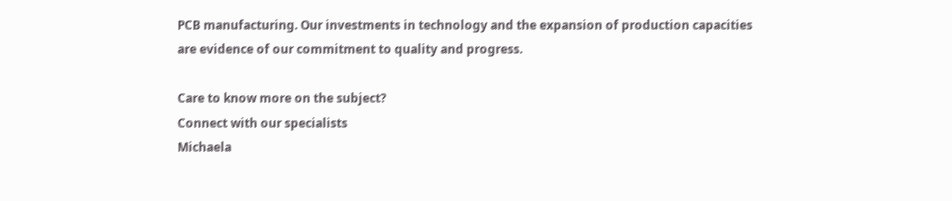PCB manufacturing. Our investments in technology and the expansion of production capacities are evidence of our commitment to quality and progress.

Care to know more on the subject?
Connect with our specialists
Michaela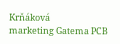Krňáková
marketing Gatema PCB